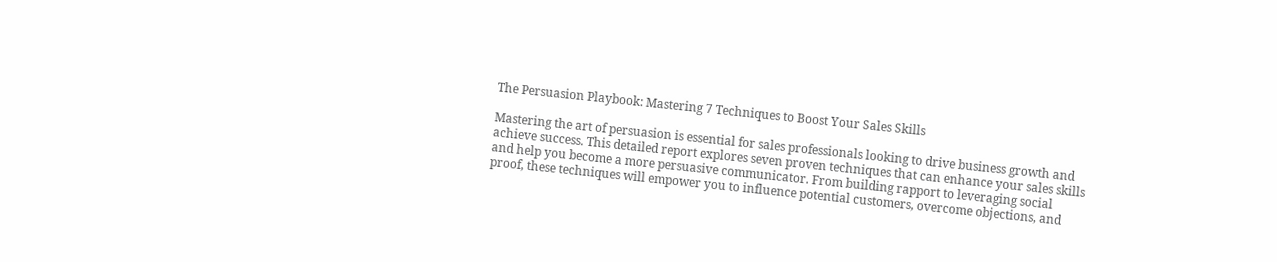The Persuasion Playbook: Mastering 7 Techniques to Boost Your Sales Skills

Mastering the art of persuasion is essential for sales professionals looking to drive business growth and achieve success. This detailed report explores seven proven techniques that can enhance your sales skills and help you become a more persuasive communicator. From building rapport to leveraging social proof, these techniques will empower you to influence potential customers, overcome objections, and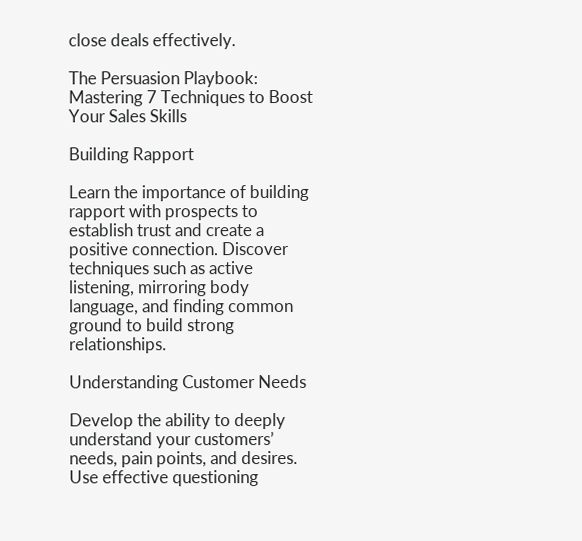close deals effectively.

The Persuasion Playbook: Mastering 7 Techniques to Boost Your Sales Skills

Building Rapport

Learn the importance of building rapport with prospects to establish trust and create a positive connection. Discover techniques such as active listening, mirroring body language, and finding common ground to build strong relationships.

Understanding Customer Needs

Develop the ability to deeply understand your customers’ needs, pain points, and desires. Use effective questioning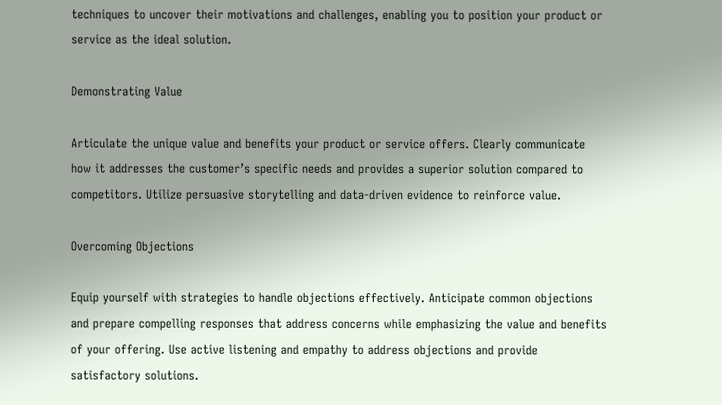techniques to uncover their motivations and challenges, enabling you to position your product or service as the ideal solution.

Demonstrating Value

Articulate the unique value and benefits your product or service offers. Clearly communicate how it addresses the customer’s specific needs and provides a superior solution compared to competitors. Utilize persuasive storytelling and data-driven evidence to reinforce value.

Overcoming Objections

Equip yourself with strategies to handle objections effectively. Anticipate common objections and prepare compelling responses that address concerns while emphasizing the value and benefits of your offering. Use active listening and empathy to address objections and provide satisfactory solutions.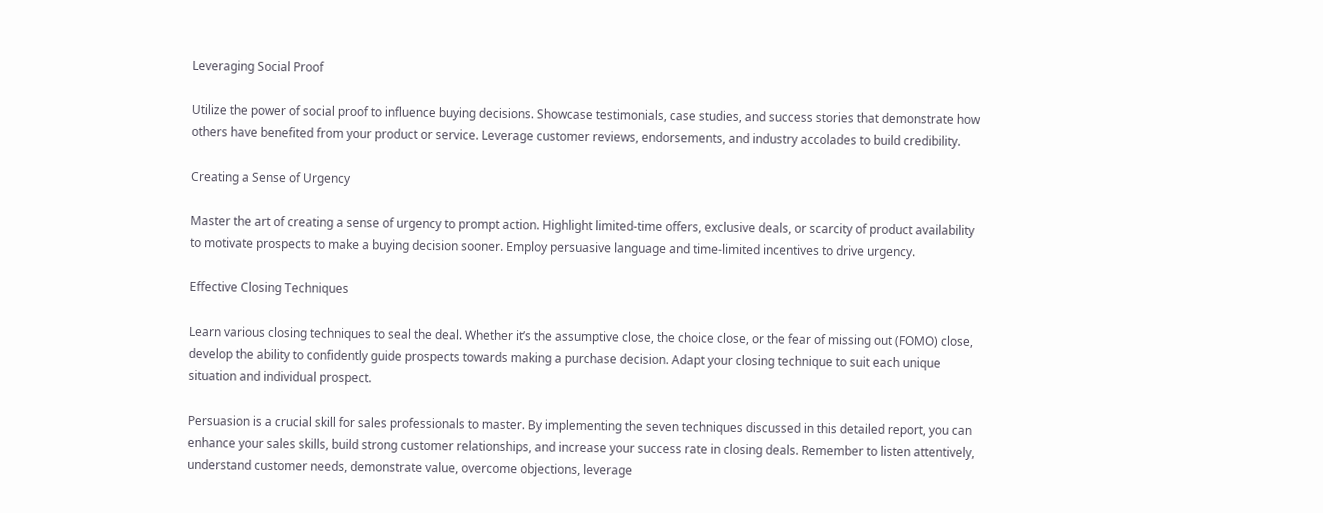Leveraging Social Proof

Utilize the power of social proof to influence buying decisions. Showcase testimonials, case studies, and success stories that demonstrate how others have benefited from your product or service. Leverage customer reviews, endorsements, and industry accolades to build credibility.

Creating a Sense of Urgency

Master the art of creating a sense of urgency to prompt action. Highlight limited-time offers, exclusive deals, or scarcity of product availability to motivate prospects to make a buying decision sooner. Employ persuasive language and time-limited incentives to drive urgency.

Effective Closing Techniques

Learn various closing techniques to seal the deal. Whether it’s the assumptive close, the choice close, or the fear of missing out (FOMO) close, develop the ability to confidently guide prospects towards making a purchase decision. Adapt your closing technique to suit each unique situation and individual prospect.

Persuasion is a crucial skill for sales professionals to master. By implementing the seven techniques discussed in this detailed report, you can enhance your sales skills, build strong customer relationships, and increase your success rate in closing deals. Remember to listen attentively, understand customer needs, demonstrate value, overcome objections, leverage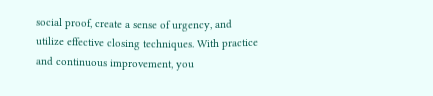social proof, create a sense of urgency, and utilize effective closing techniques. With practice and continuous improvement, you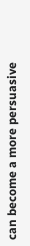can become a more persuasive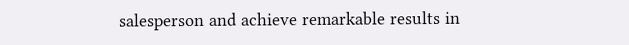salesperson and achieve remarkable results in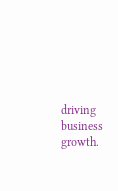driving business growth.